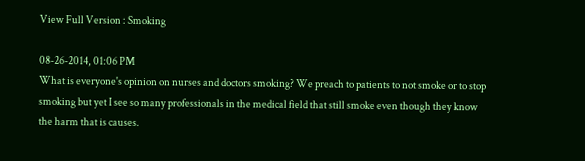View Full Version : Smoking

08-26-2014, 01:06 PM
What is everyone's opinion on nurses and doctors smoking? We preach to patients to not smoke or to stop smoking but yet I see so many professionals in the medical field that still smoke even though they know the harm that is causes.